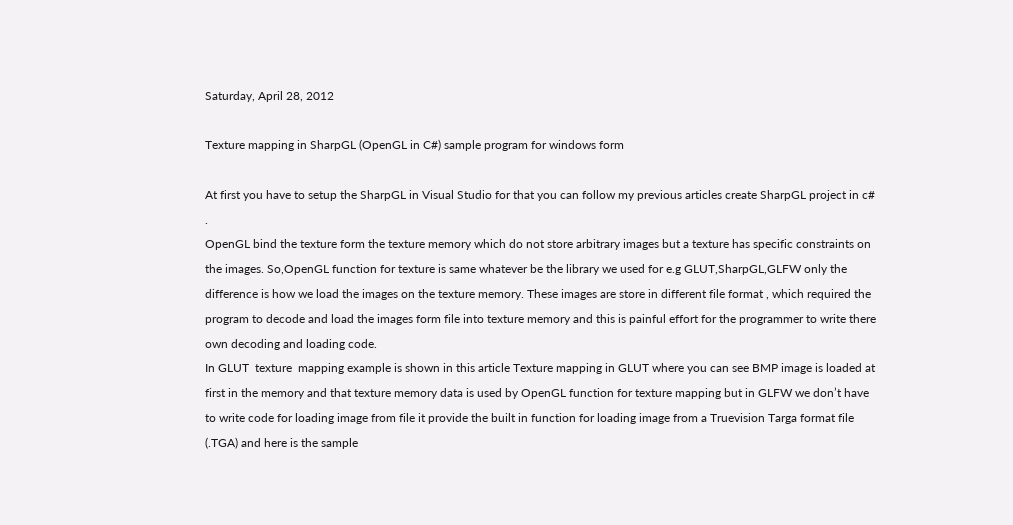Saturday, April 28, 2012

Texture mapping in SharpGL (OpenGL in C#) sample program for windows form

At first you have to setup the SharpGL in Visual Studio for that you can follow my previous articles create SharpGL project in c# .
OpenGL bind the texture form the texture memory which do not store arbitrary images but a texture has specific constraints on the images. So,OpenGL function for texture is same whatever be the library we used for e.g GLUT,SharpGL,GLFW only the difference is how we load the images on the texture memory. These images are store in different file format , which required the program to decode and load the images form file into texture memory and this is painful effort for the programmer to write there own decoding and loading code.
In GLUT  texture  mapping example is shown in this article Texture mapping in GLUT where you can see BMP image is loaded at first in the memory and that texture memory data is used by OpenGL function for texture mapping but in GLFW we don’t have to write code for loading image from file it provide the built in function for loading image from a Truevision Targa format file (.TGA) and here is the sample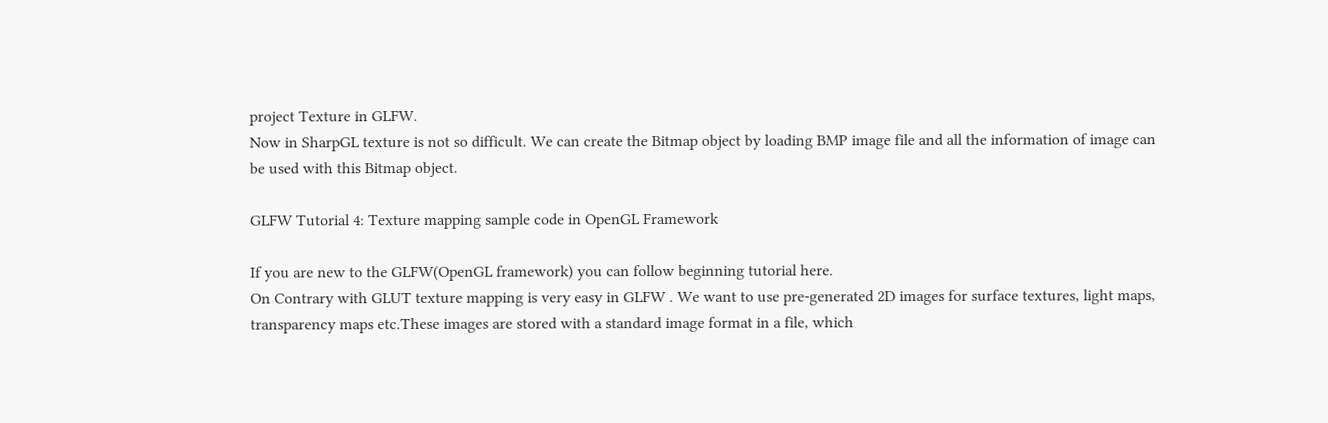project Texture in GLFW.
Now in SharpGL texture is not so difficult. We can create the Bitmap object by loading BMP image file and all the information of image can be used with this Bitmap object.

GLFW Tutorial 4: Texture mapping sample code in OpenGL Framework

If you are new to the GLFW(OpenGL framework) you can follow beginning tutorial here.
On Contrary with GLUT texture mapping is very easy in GLFW . We want to use pre-generated 2D images for surface textures, light maps, transparency maps etc.These images are stored with a standard image format in a file, which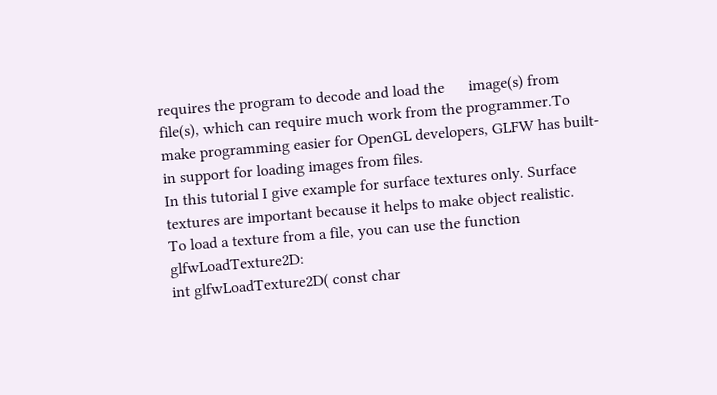requires the program to decode and load the      image(s) from file(s), which can require much work from the programmer.To make programming easier for OpenGL developers, GLFW has built-in support for loading images from files.
In this tutorial I give example for surface textures only. Surface textures are important because it helps to make object realistic.
To load a texture from a file, you can use the function glfwLoadTexture2D:
int glfwLoadTexture2D( const char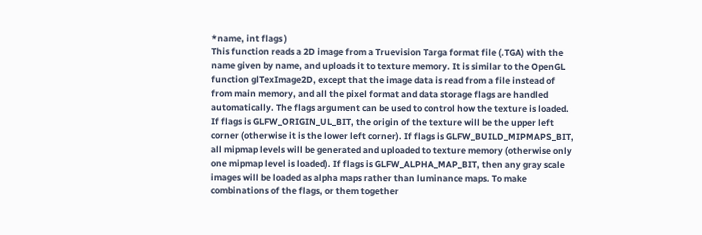*name, int flags )
This function reads a 2D image from a Truevision Targa format file (.TGA) with the name given by name, and uploads it to texture memory. It is similar to the OpenGL function glTexImage2D, except that the image data is read from a file instead of from main memory, and all the pixel format and data storage flags are handled automatically. The flags argument can be used to control how the texture is loaded. If flags is GLFW_ORIGIN_UL_BIT, the origin of the texture will be the upper left corner (otherwise it is the lower left corner). If flags is GLFW_BUILD_MIPMAPS_BIT, all mipmap levels will be generated and uploaded to texture memory (otherwise only one mipmap level is loaded). If flags is GLFW_ALPHA_MAP_BIT, then any gray scale images will be loaded as alpha maps rather than luminance maps. To make combinations of the flags, or them together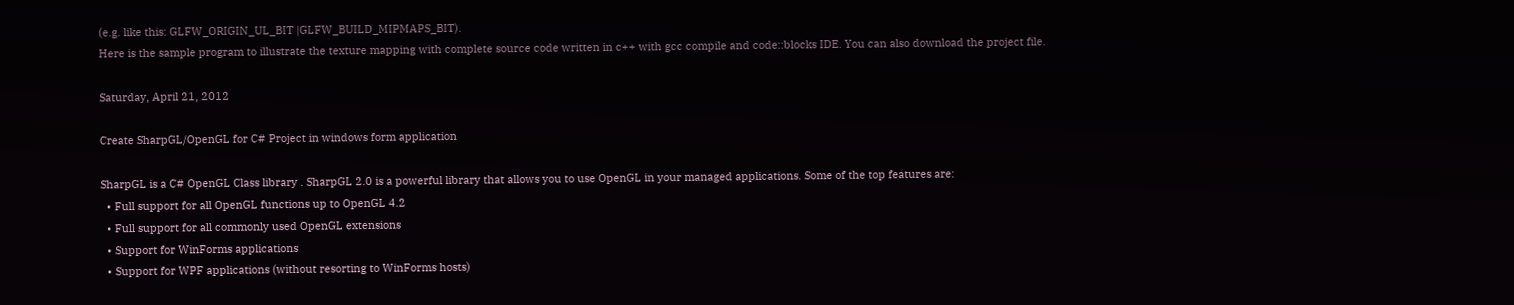(e.g. like this: GLFW_ORIGIN_UL_BIT |GLFW_BUILD_MIPMAPS_BIT).
Here is the sample program to illustrate the texture mapping with complete source code written in c++ with gcc compile and code::blocks IDE. You can also download the project file.

Saturday, April 21, 2012

Create SharpGL/OpenGL for C# Project in windows form application

SharpGL is a C# OpenGL Class library . SharpGL 2.0 is a powerful library that allows you to use OpenGL in your managed applications. Some of the top features are:
  • Full support for all OpenGL functions up to OpenGL 4.2
  • Full support for all commonly used OpenGL extensions
  • Support for WinForms applications
  • Support for WPF applications (without resorting to WinForms hosts)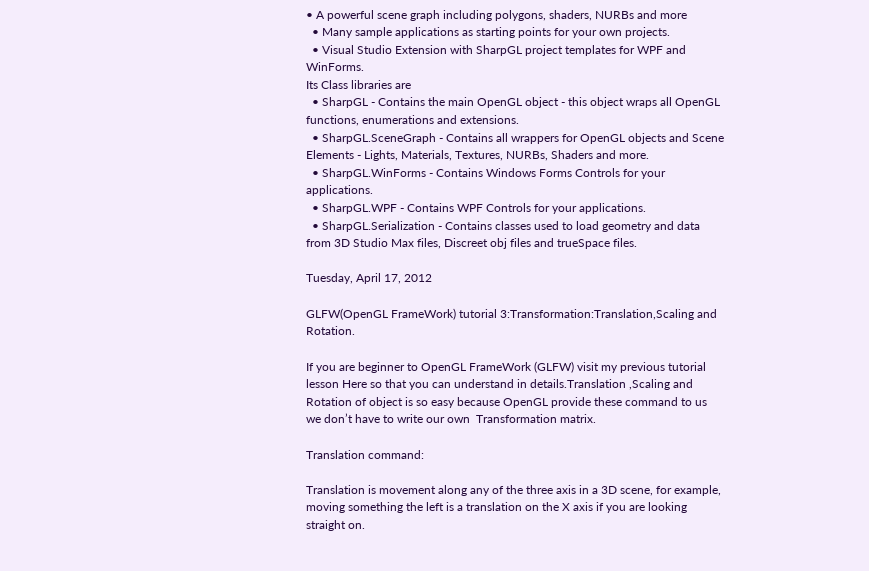• A powerful scene graph including polygons, shaders, NURBs and more
  • Many sample applications as starting points for your own projects.
  • Visual Studio Extension with SharpGL project templates for WPF and WinForms.
Its Class libraries are
  • SharpGL - Contains the main OpenGL object - this object wraps all OpenGL functions, enumerations and extensions.
  • SharpGL.SceneGraph - Contains all wrappers for OpenGL objects and Scene Elements - Lights, Materials, Textures, NURBs, Shaders and more.
  • SharpGL.WinForms - Contains Windows Forms Controls for your applications.
  • SharpGL.WPF - Contains WPF Controls for your applications.
  • SharpGL.Serialization - Contains classes used to load geometry and data from 3D Studio Max files, Discreet obj files and trueSpace files.

Tuesday, April 17, 2012

GLFW(OpenGL FrameWork) tutorial 3:Transformation:Translation,Scaling and Rotation.

If you are beginner to OpenGL FrameWork (GLFW) visit my previous tutorial lesson Here so that you can understand in details.Translation ,Scaling and Rotation of object is so easy because OpenGL provide these command to us we don’t have to write our own  Transformation matrix.

Translation command:

Translation is movement along any of the three axis in a 3D scene, for example, moving something the left is a translation on the X axis if you are looking straight on.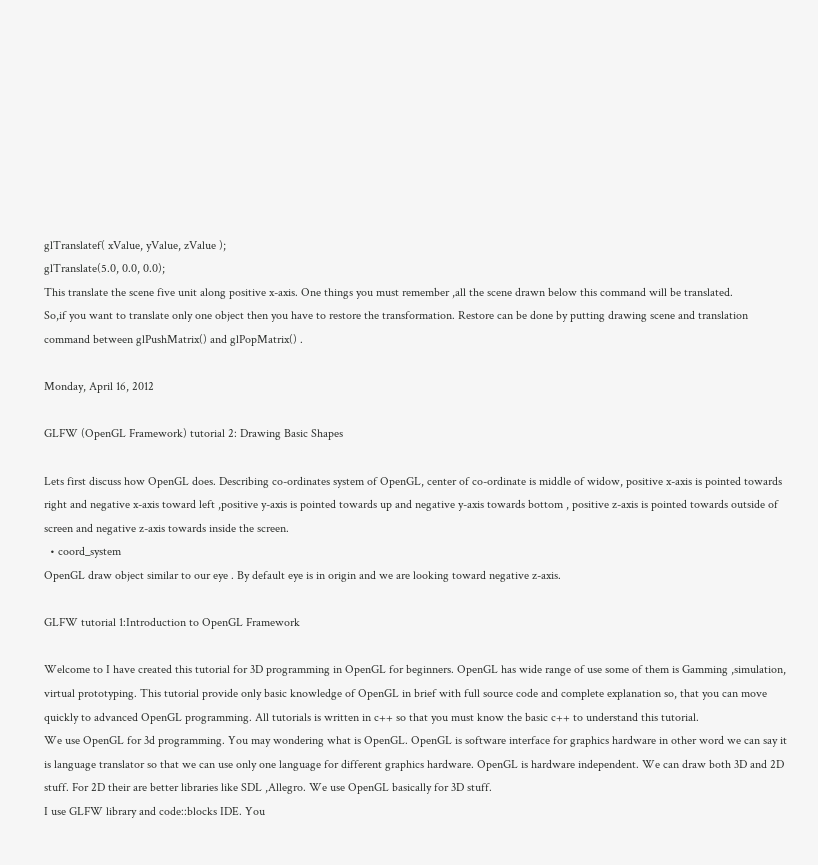glTranslatef( xValue, yValue, zValue );
glTranslate(5.0, 0.0, 0.0);
This translate the scene five unit along positive x-axis. One things you must remember ,all the scene drawn below this command will be translated.
So,if you want to translate only one object then you have to restore the transformation. Restore can be done by putting drawing scene and translation command between glPushMatrix() and glPopMatrix() .

Monday, April 16, 2012

GLFW (OpenGL Framework) tutorial 2: Drawing Basic Shapes

Lets first discuss how OpenGL does. Describing co-ordinates system of OpenGL, center of co-ordinate is middle of widow, positive x-axis is pointed towards right and negative x-axis toward left ,positive y-axis is pointed towards up and negative y-axis towards bottom , positive z-axis is pointed towards outside of screen and negative z-axis towards inside the screen.
  • coord_system
OpenGL draw object similar to our eye . By default eye is in origin and we are looking toward negative z-axis.

GLFW tutorial 1:Introduction to OpenGL Framework

Welcome to I have created this tutorial for 3D programming in OpenGL for beginners. OpenGL has wide range of use some of them is Gamming ,simulation, virtual prototyping. This tutorial provide only basic knowledge of OpenGL in brief with full source code and complete explanation so, that you can move quickly to advanced OpenGL programming. All tutorials is written in c++ so that you must know the basic c++ to understand this tutorial.
We use OpenGL for 3d programming. You may wondering what is OpenGL. OpenGL is software interface for graphics hardware in other word we can say it is language translator so that we can use only one language for different graphics hardware. OpenGL is hardware independent. We can draw both 3D and 2D stuff. For 2D their are better libraries like SDL ,Allegro. We use OpenGL basically for 3D stuff.
I use GLFW library and code::blocks IDE. You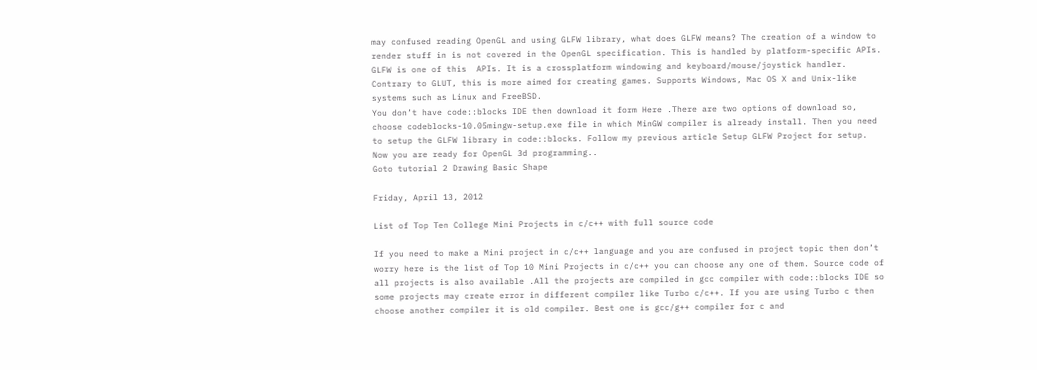may confused reading OpenGL and using GLFW library, what does GLFW means? The creation of a window to render stuff in is not covered in the OpenGL specification. This is handled by platform-specific APIs. GLFW is one of this  APIs. It is a crossplatform windowing and keyboard/mouse/joystick handler. Contrary to GLUT, this is more aimed for creating games. Supports Windows, Mac OS X and Unix-like systems such as Linux and FreeBSD.
You don’t have code::blocks IDE then download it form Here .There are two options of download so, choose codeblocks-10.05mingw-setup.exe file in which MinGW compiler is already install. Then you need to setup the GLFW library in code::blocks. Follow my previous article Setup GLFW Project for setup.
Now you are ready for OpenGL 3d programming..
Goto tutorial 2 Drawing Basic Shape

Friday, April 13, 2012

List of Top Ten College Mini Projects in c/c++ with full source code

If you need to make a Mini project in c/c++ language and you are confused in project topic then don’t worry here is the list of Top 10 Mini Projects in c/c++ you can choose any one of them. Source code of all projects is also available .All the projects are compiled in gcc compiler with code::blocks IDE so some projects may create error in different compiler like Turbo c/c++. If you are using Turbo c then choose another compiler it is old compiler. Best one is gcc/g++ compiler for c and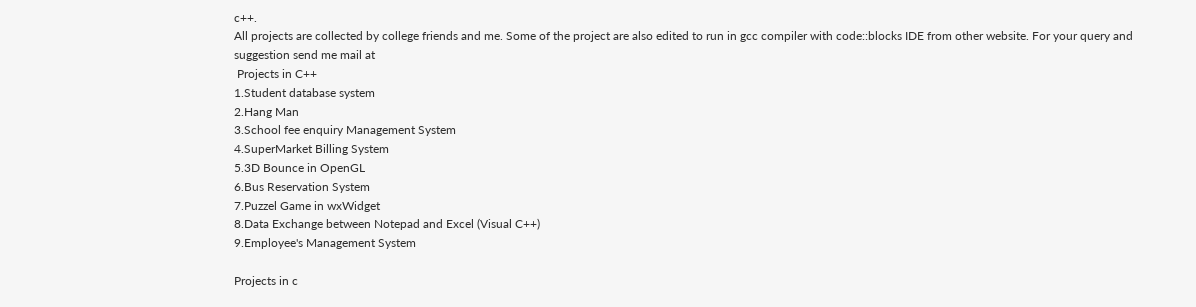c++.
All projects are collected by college friends and me. Some of the project are also edited to run in gcc compiler with code::blocks IDE from other website. For your query and suggestion send me mail at
 Projects in C++
1.Student database system
2.Hang Man
3.School fee enquiry Management System
4.SuperMarket Billing System
5.3D Bounce in OpenGL
6.Bus Reservation System
7.Puzzel Game in wxWidget
8.Data Exchange between Notepad and Excel (Visual C++)
9.Employee's Management System

Projects in c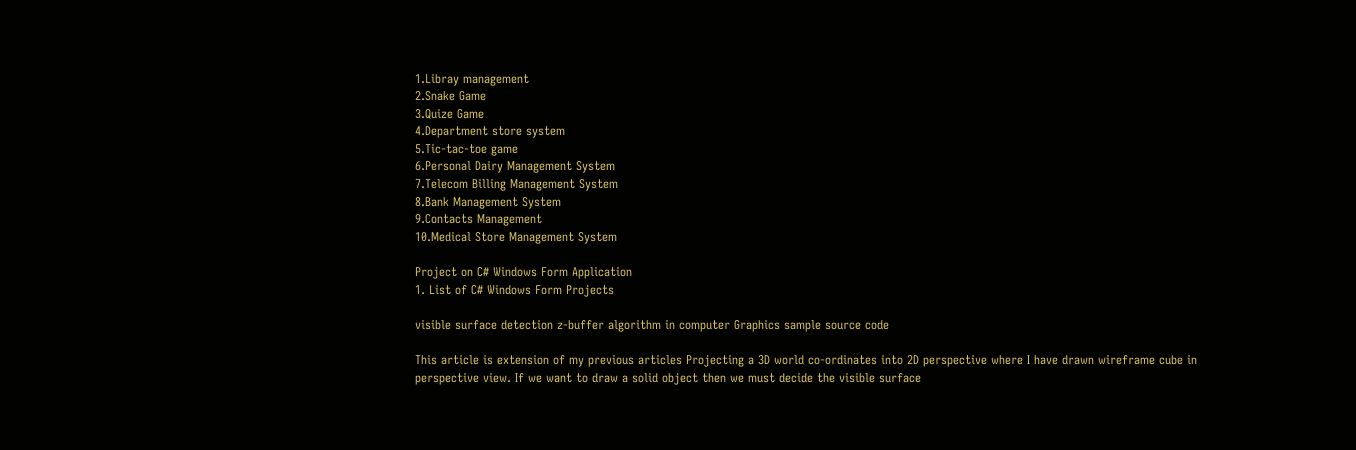1.Libray management
2.Snake Game
3.Quize Game
4.Department store system
5.Tic-tac-toe game
6.Personal Dairy Management System
7.Telecom Billing Management System
8.Bank Management System
9.Contacts Management
10.Medical Store Management System

Project on C# Windows Form Application
1. List of C# Windows Form Projects

visible surface detection z-buffer algorithm in computer Graphics sample source code

This article is extension of my previous articles Projecting a 3D world co-ordinates into 2D perspective where I have drawn wireframe cube in perspective view. If we want to draw a solid object then we must decide the visible surface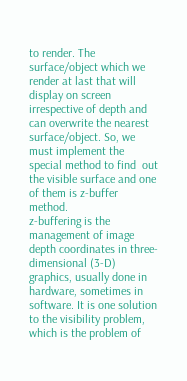to render. The surface/object which we render at last that will display on screen irrespective of depth and can overwrite the nearest surface/object. So, we must implement the special method to find  out the visible surface and one of them is z-buffer method.
z-buffering is the management of image depth coordinates in three-dimensional (3-D) graphics, usually done in hardware, sometimes in software. It is one solution to the visibility problem, which is the problem of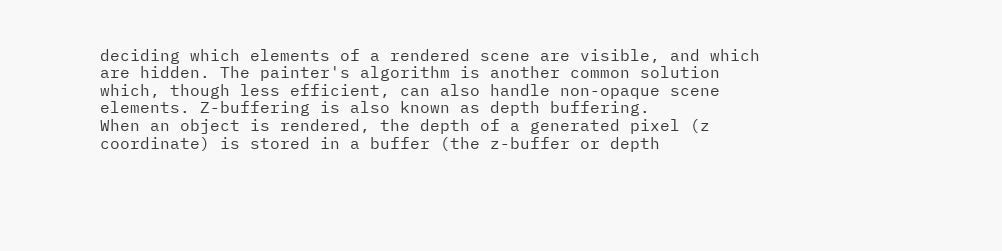deciding which elements of a rendered scene are visible, and which are hidden. The painter's algorithm is another common solution which, though less efficient, can also handle non-opaque scene elements. Z-buffering is also known as depth buffering.
When an object is rendered, the depth of a generated pixel (z coordinate) is stored in a buffer (the z-buffer or depth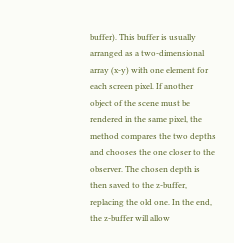buffer). This buffer is usually arranged as a two-dimensional array (x-y) with one element for each screen pixel. If another object of the scene must be rendered in the same pixel, the method compares the two depths and chooses the one closer to the observer. The chosen depth is then saved to the z-buffer, replacing the old one. In the end, the z-buffer will allow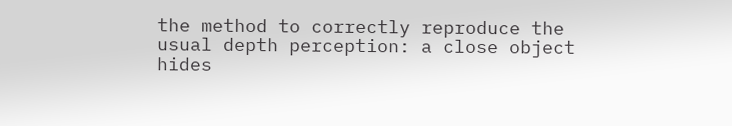the method to correctly reproduce the usual depth perception: a close object hides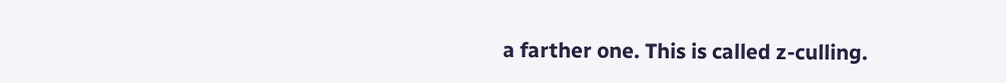a farther one. This is called z-culling.